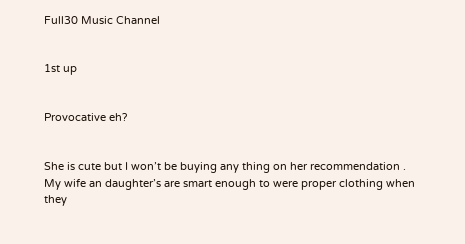Full30 Music Channel


1st up


Provocative eh?


She is cute but I won’t be buying any thing on her recommendation . My wife an daughter’s are smart enough to were proper clothing when they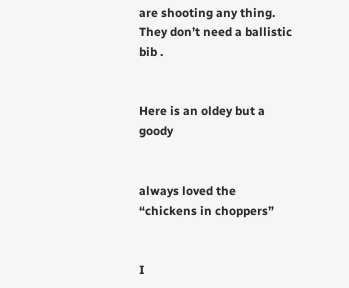are shooting any thing. They don’t need a ballistic bib .


Here is an oldey but a goody


always loved the “chickens in choppers”


I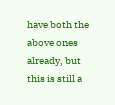have both the above ones already, but this is still a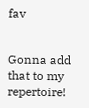fav


Gonna add that to my repertoire!